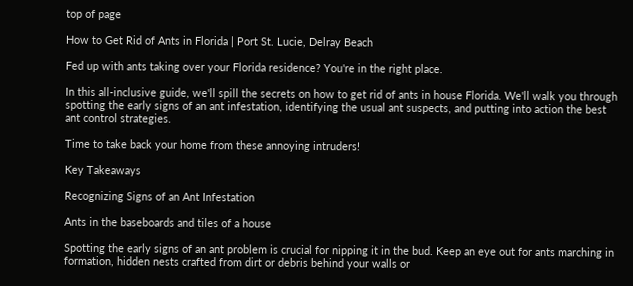top of page

How to Get Rid of Ants in Florida | Port St. Lucie, Delray Beach

Fed up with ants taking over your Florida residence? You're in the right place.

In this all-inclusive guide, we'll spill the secrets on how to get rid of ants in house Florida. We'll walk you through spotting the early signs of an ant infestation, identifying the usual ant suspects, and putting into action the best ant control strategies.

Time to take back your home from these annoying intruders!

Key Takeaways

Recognizing Signs of an Ant Infestation

Ants in the baseboards and tiles of a house

Spotting the early signs of an ant problem is crucial for nipping it in the bud. Keep an eye out for ants marching in formation, hidden nests crafted from dirt or debris behind your walls or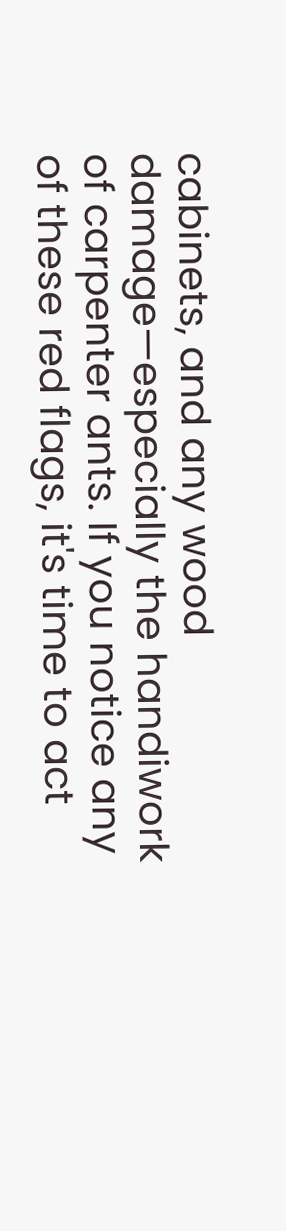cabinets, and any wood damage—especially the handiwork of carpenter ants. If you notice any of these red flags, it's time to act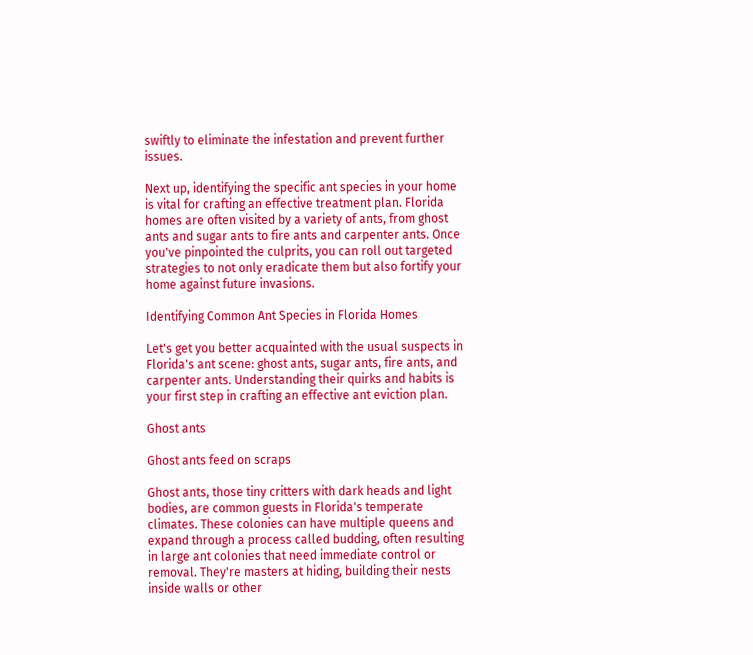swiftly to eliminate the infestation and prevent further issues.

Next up, identifying the specific ant species in your home is vital for crafting an effective treatment plan. Florida homes are often visited by a variety of ants, from ghost ants and sugar ants to fire ants and carpenter ants. Once you've pinpointed the culprits, you can roll out targeted strategies to not only eradicate them but also fortify your home against future invasions.

Identifying Common Ant Species in Florida Homes

Let's get you better acquainted with the usual suspects in Florida's ant scene: ghost ants, sugar ants, fire ants, and carpenter ants. Understanding their quirks and habits is your first step in crafting an effective ant eviction plan.

Ghost ants

Ghost ants feed on scraps

Ghost ants, those tiny critters with dark heads and light bodies, are common guests in Florida's temperate climates. These colonies can have multiple queens and expand through a process called budding, often resulting in large ant colonies that need immediate control or removal. They're masters at hiding, building their nests inside walls or other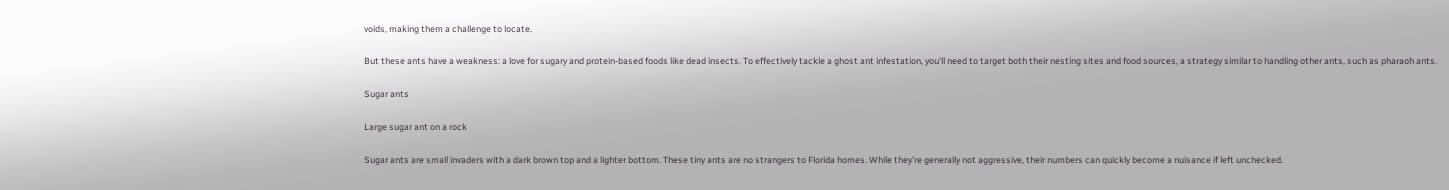voids, making them a challenge to locate.

But these ants have a weakness: a love for sugary and protein-based foods like dead insects. To effectively tackle a ghost ant infestation, you'll need to target both their nesting sites and food sources, a strategy similar to handling other ants, such as pharaoh ants.

Sugar ants

Large sugar ant on a rock

Sugar ants are small invaders with a dark brown top and a lighter bottom. These tiny ants are no strangers to Florida homes. While they're generally not aggressive, their numbers can quickly become a nuisance if left unchecked.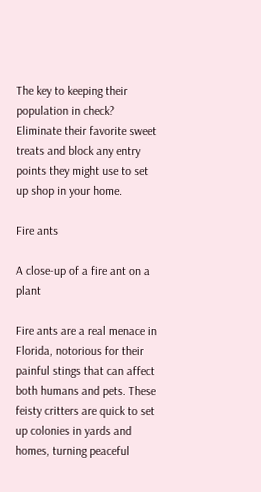The key to keeping their population in check? Eliminate their favorite sweet treats and block any entry points they might use to set up shop in your home.

Fire ants

A close-up of a fire ant on a plant

Fire ants are a real menace in Florida, notorious for their painful stings that can affect both humans and pets. These feisty critters are quick to set up colonies in yards and homes, turning peaceful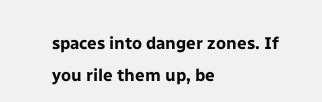spaces into danger zones. If you rile them up, be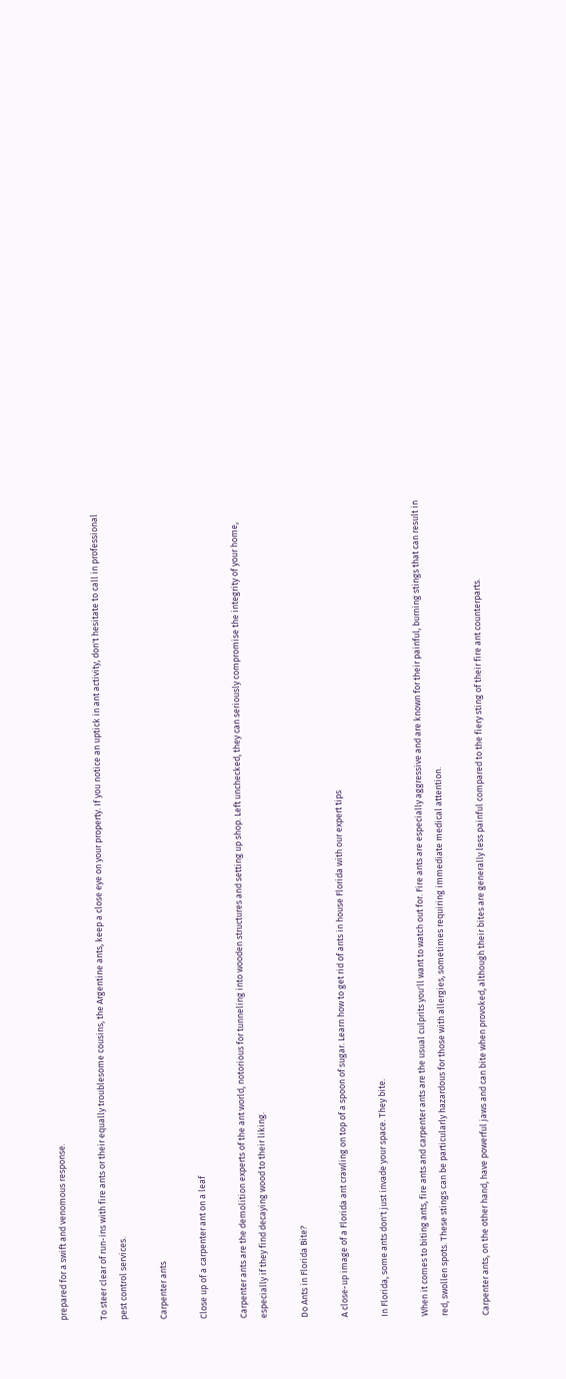prepared for a swift and venomous response.

To steer clear of run-ins with fire ants or their equally troublesome cousins, the Argentine ants, keep a close eye on your property. If you notice an uptick in ant activity, don't hesitate to call in professional pest control services.

Carpenter ants

Close up of a carpenter ant on a leaf

Carpenter ants are the demolition experts of the ant world, notorious for tunneling into wooden structures and setting up shop. Left unchecked, they can seriously compromise the integrity of your home, especially if they find decaying wood to their liking.

Do Ants in Florida Bite?

A close-up image of a Florida ant crawling on top of a spoon of sugar. Learn how to get rid of ants in house Florida with our expert tips

In Florida, some ants don't just invade your space. They bite.

When it comes to biting ants, fire ants and carpenter ants are the usual culprits you'll want to watch out for. Fire ants are especially aggressive and are known for their painful, burning stings that can result in red, swollen spots. These stings can be particularly hazardous for those with allergies, sometimes requiring immediate medical attention.

Carpenter ants, on the other hand, have powerful jaws and can bite when provoked, although their bites are generally less painful compared to the fiery sting of their fire ant counterparts.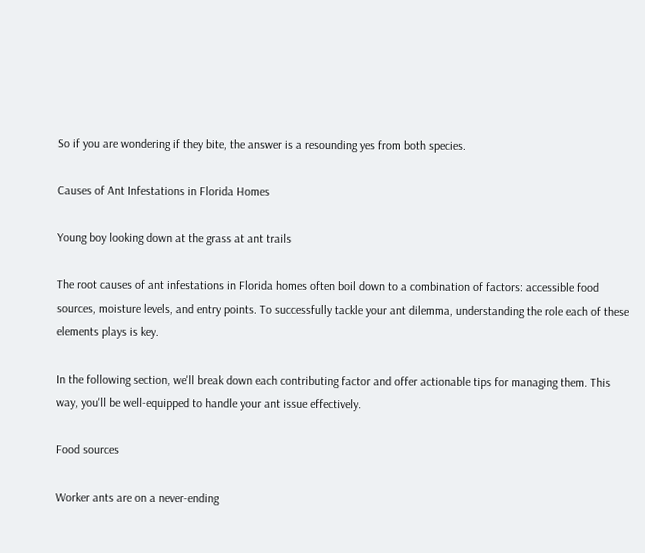So if you are wondering if they bite, the answer is a resounding yes from both species.

Causes of Ant Infestations in Florida Homes

Young boy looking down at the grass at ant trails

The root causes of ant infestations in Florida homes often boil down to a combination of factors: accessible food sources, moisture levels, and entry points. To successfully tackle your ant dilemma, understanding the role each of these elements plays is key.

In the following section, we'll break down each contributing factor and offer actionable tips for managing them. This way, you'll be well-equipped to handle your ant issue effectively.

Food sources

Worker ants are on a never-ending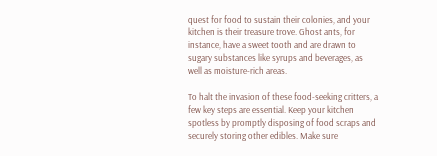quest for food to sustain their colonies, and your kitchen is their treasure trove. Ghost ants, for instance, have a sweet tooth and are drawn to sugary substances like syrups and beverages, as well as moisture-rich areas.

To halt the invasion of these food-seeking critters, a few key steps are essential. Keep your kitchen spotless by promptly disposing of food scraps and securely storing other edibles. Make sure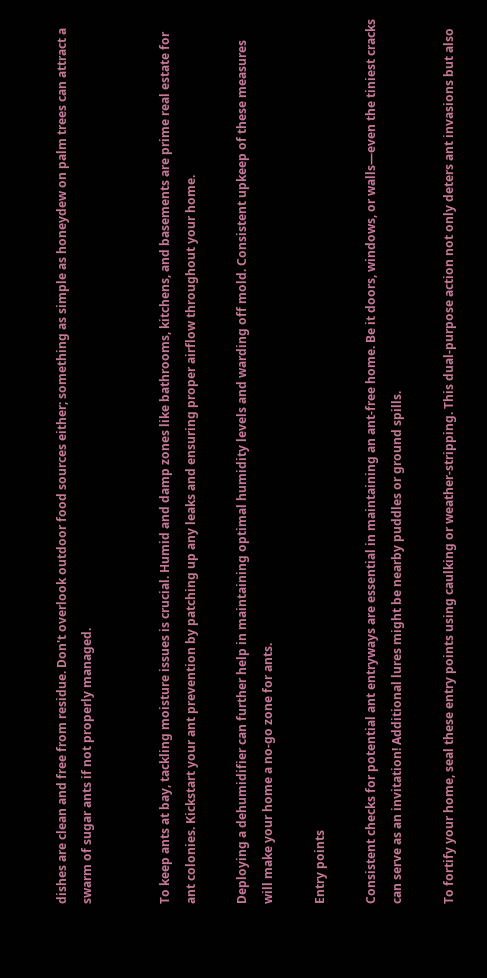dishes are clean and free from residue. Don't overlook outdoor food sources either; something as simple as honeydew on palm trees can attract a swarm of sugar ants if not properly managed.


To keep ants at bay, tackling moisture issues is crucial. Humid and damp zones like bathrooms, kitchens, and basements are prime real estate for ant colonies. Kickstart your ant prevention by patching up any leaks and ensuring proper airflow throughout your home.

Deploying a dehumidifier can further help in maintaining optimal humidity levels and warding off mold. Consistent upkeep of these measures will make your home a no-go zone for ants.

Entry points

Consistent checks for potential ant entryways are essential in maintaining an ant-free home. Be it doors, windows, or walls—even the tiniest cracks can serve as an invitation! Additional lures might be nearby puddles or ground spills.

To fortify your home, seal these entry points using caulking or weather-stripping. This dual-purpose action not only deters ant invasions but also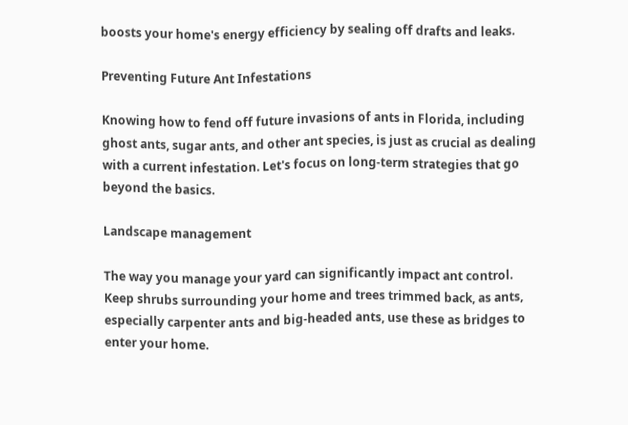boosts your home's energy efficiency by sealing off drafts and leaks.

Preventing Future Ant Infestations

Knowing how to fend off future invasions of ants in Florida, including ghost ants, sugar ants, and other ant species, is just as crucial as dealing with a current infestation. Let's focus on long-term strategies that go beyond the basics.

Landscape management

The way you manage your yard can significantly impact ant control. Keep shrubs surrounding your home and trees trimmed back, as ants, especially carpenter ants and big-headed ants, use these as bridges to enter your home.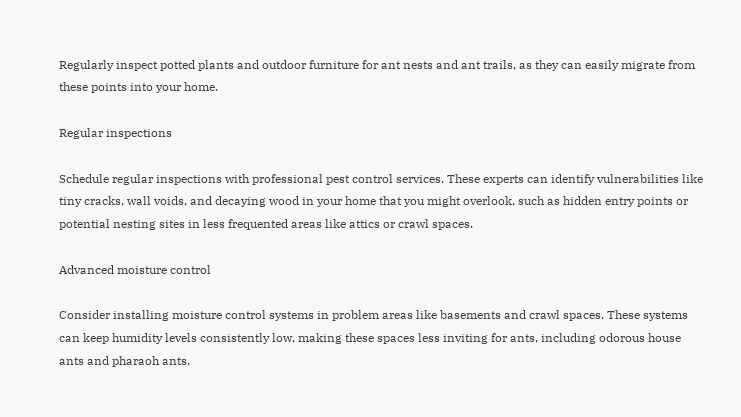Regularly inspect potted plants and outdoor furniture for ant nests and ant trails, as they can easily migrate from these points into your home.

Regular inspections

Schedule regular inspections with professional pest control services. These experts can identify vulnerabilities like tiny cracks, wall voids, and decaying wood in your home that you might overlook, such as hidden entry points or potential nesting sites in less frequented areas like attics or crawl spaces.

Advanced moisture control

Consider installing moisture control systems in problem areas like basements and crawl spaces. These systems can keep humidity levels consistently low, making these spaces less inviting for ants, including odorous house ants and pharaoh ants.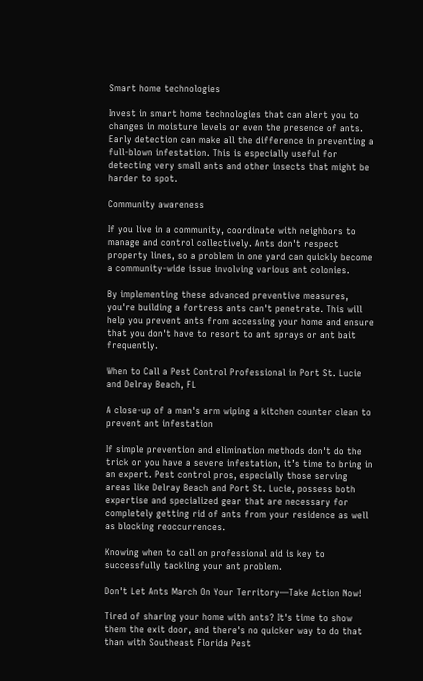Smart home technologies

Invest in smart home technologies that can alert you to changes in moisture levels or even the presence of ants. Early detection can make all the difference in preventing a full-blown infestation. This is especially useful for detecting very small ants and other insects that might be harder to spot.

Community awareness

If you live in a community, coordinate with neighbors to manage and control collectively. Ants don't respect property lines, so a problem in one yard can quickly become a community-wide issue involving various ant colonies.

By implementing these advanced preventive measures, you're building a fortress ants can't penetrate. This will help you prevent ants from accessing your home and ensure that you don't have to resort to ant sprays or ant bait frequently.

When to Call a Pest Control Professional in Port St. Lucie and Delray Beach, FL

A close-up of a man's arm wiping a kitchen counter clean to prevent ant infestation

If simple prevention and elimination methods don't do the trick or you have a severe infestation, it’s time to bring in an expert. Pest control pros, especially those serving areas like Delray Beach and Port St. Lucie, possess both expertise and specialized gear that are necessary for completely getting rid of ants from your residence as well as blocking reoccurrences.

Knowing when to call on professional aid is key to successfully tackling your ant problem.

Don't Let Ants March On Your Territory—Take Action Now!

Tired of sharing your home with ants? It's time to show them the exit door, and there's no quicker way to do that than with Southeast Florida Pest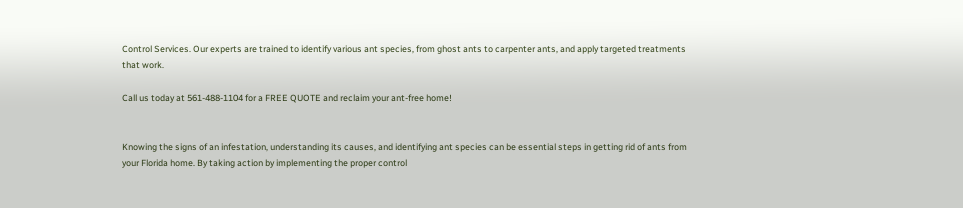Control Services. Our experts are trained to identify various ant species, from ghost ants to carpenter ants, and apply targeted treatments that work.

Call us today at 561-488-1104 for a FREE QUOTE and reclaim your ant-free home!


Knowing the signs of an infestation, understanding its causes, and identifying ant species can be essential steps in getting rid of ants from your Florida home. By taking action by implementing the proper control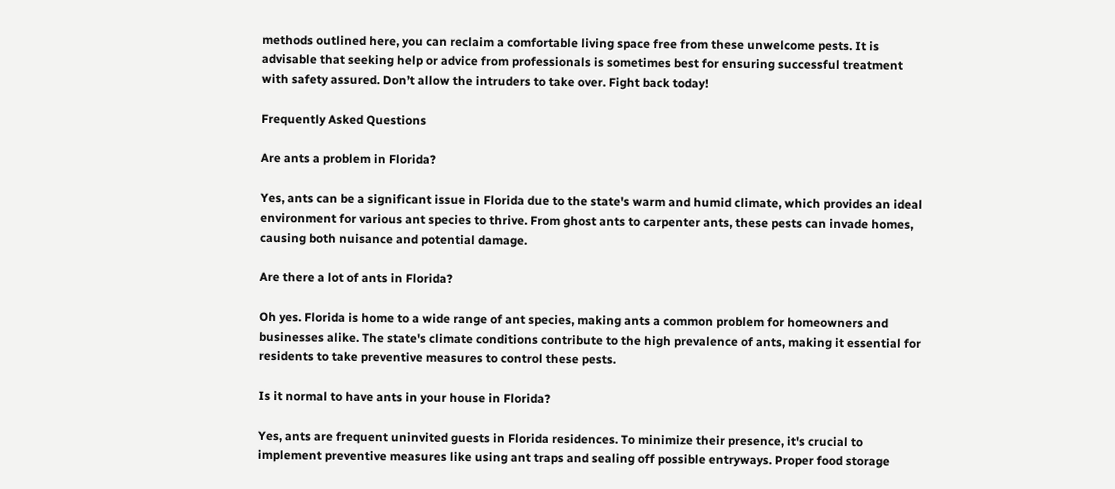methods outlined here, you can reclaim a comfortable living space free from these unwelcome pests. It is advisable that seeking help or advice from professionals is sometimes best for ensuring successful treatment with safety assured. Don’t allow the intruders to take over. Fight back today!

Frequently Asked Questions

Are ants a problem in Florida?

Yes, ants can be a significant issue in Florida due to the state's warm and humid climate, which provides an ideal environment for various ant species to thrive. From ghost ants to carpenter ants, these pests can invade homes, causing both nuisance and potential damage.

Are there a lot of ants in Florida?

Oh yes. Florida is home to a wide range of ant species, making ants a common problem for homeowners and businesses alike. The state's climate conditions contribute to the high prevalence of ants, making it essential for residents to take preventive measures to control these pests.

Is it normal to have ants in your house in Florida?

Yes, ants are frequent uninvited guests in Florida residences. To minimize their presence, it's crucial to implement preventive measures like using ant traps and sealing off possible entryways. Proper food storage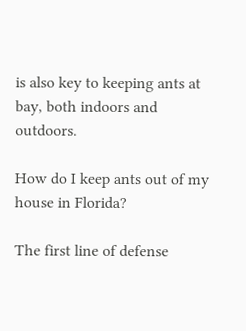is also key to keeping ants at bay, both indoors and outdoors.

How do I keep ants out of my house in Florida?

The first line of defense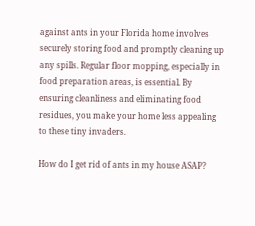against ants in your Florida home involves securely storing food and promptly cleaning up any spills. Regular floor mopping, especially in food preparation areas, is essential. By ensuring cleanliness and eliminating food residues, you make your home less appealing to these tiny invaders.

How do I get rid of ants in my house ASAP?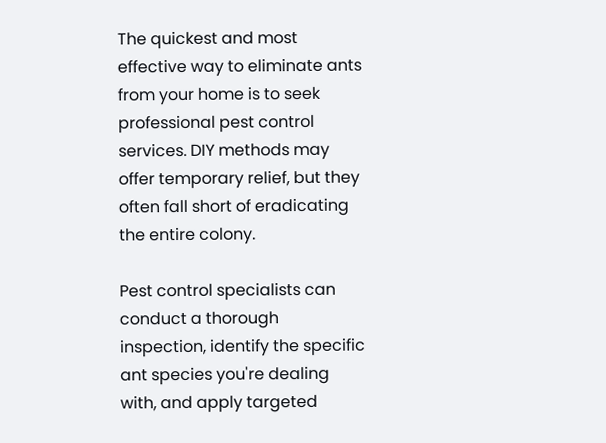The quickest and most effective way to eliminate ants from your home is to seek professional pest control services. DIY methods may offer temporary relief, but they often fall short of eradicating the entire colony.

Pest control specialists can conduct a thorough inspection, identify the specific ant species you're dealing with, and apply targeted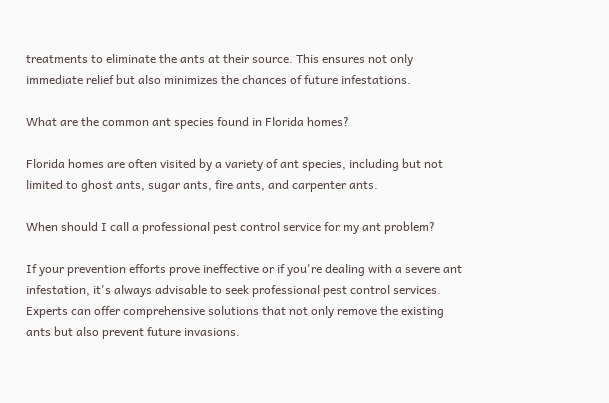treatments to eliminate the ants at their source. This ensures not only immediate relief but also minimizes the chances of future infestations.

What are the common ant species found in Florida homes?

Florida homes are often visited by a variety of ant species, including but not limited to ghost ants, sugar ants, fire ants, and carpenter ants.

When should I call a professional pest control service for my ant problem?

If your prevention efforts prove ineffective or if you're dealing with a severe ant infestation, it's always advisable to seek professional pest control services. Experts can offer comprehensive solutions that not only remove the existing ants but also prevent future invasions.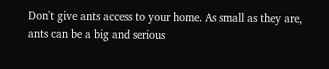Don't give ants access to your home. As small as they are, ants can be a big and serious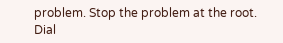problem. Stop the problem at the root. Dial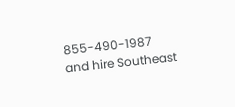855-490-1987 and hire Southeast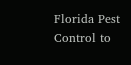Florida Pest Control to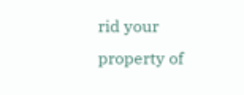rid your property of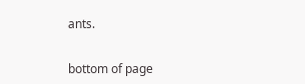ants.


bottom of page